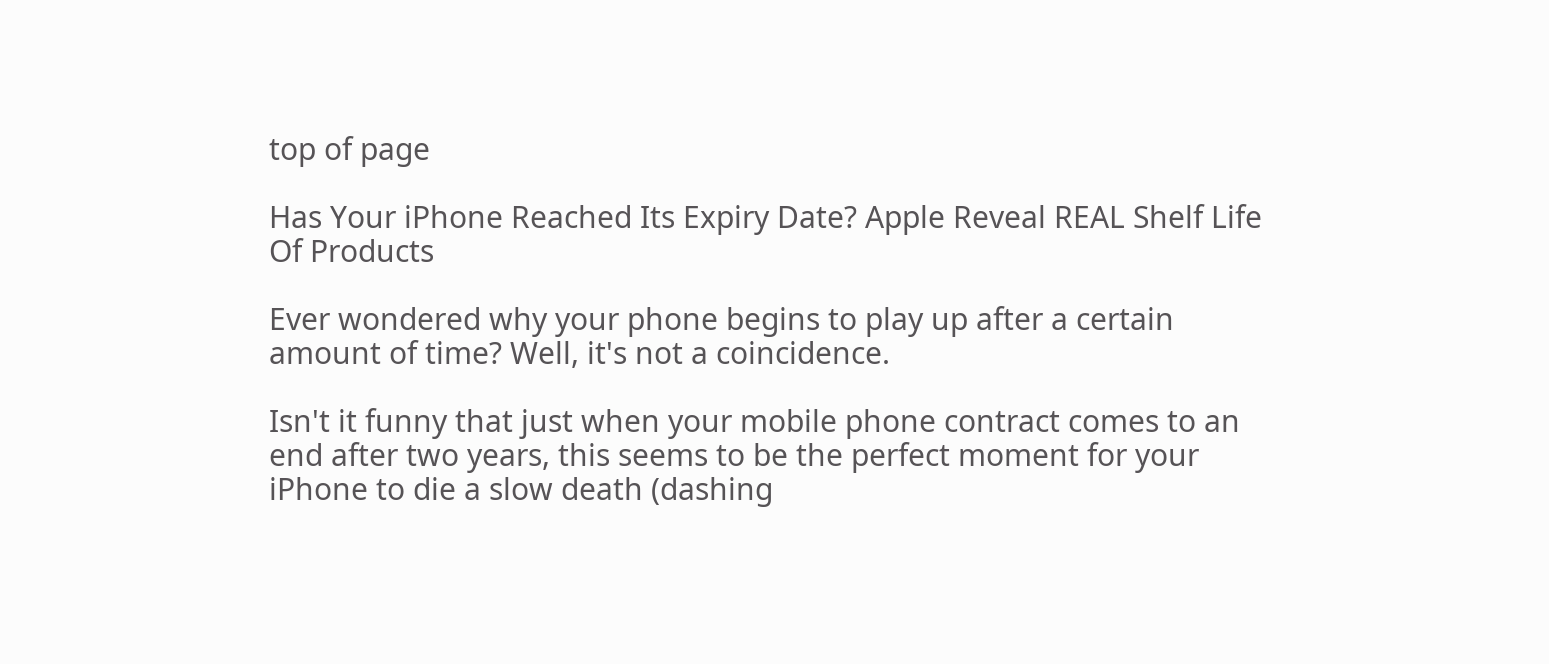top of page

Has Your iPhone Reached Its Expiry Date? Apple Reveal REAL Shelf Life Of Products

Ever wondered why your phone begins to play up after a certain amount of time? Well, it's not a coincidence.

Isn't it funny that just when your mobile phone contract comes to an end after two years, this seems to be the perfect moment for your iPhone to die a slow death (dashing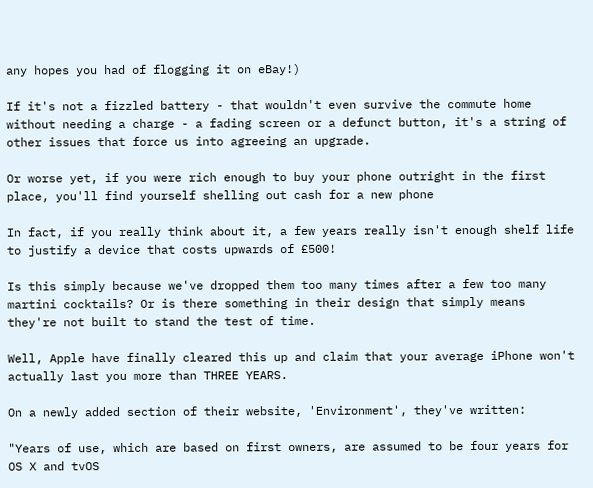any hopes you had of flogging it on eBay!)

If it's not a fizzled battery - that wouldn't even survive the commute home without needing a charge - a fading screen or a defunct button, it's a string of other issues that force us into agreeing an upgrade.

Or worse yet, if you were rich enough to buy your phone outright in the first place, you'll find yourself shelling out cash for a new phone

In fact, if you really think about it, a few years really isn't enough shelf life to justify a device that costs upwards of £500!

Is this simply because we've dropped them too many times after a few too many martini cocktails? Or is there something in their design that simply means they're not built to stand the test of time.

Well, Apple have finally cleared this up and claim that your average iPhone won't actually last you more than THREE YEARS.

On a newly added section of their website, 'Environment', they've written:

"Years of use, which are based on first owners, are assumed to be four years for OS X and tvOS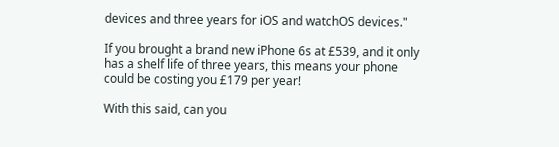devices and three years for iOS and watchOS devices."

If you brought a brand new iPhone 6s at £539, and it only has a shelf life of three years, this means your phone could be costing you £179 per year!

With this said, can you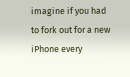imagine if you had to fork out for a new iPhone every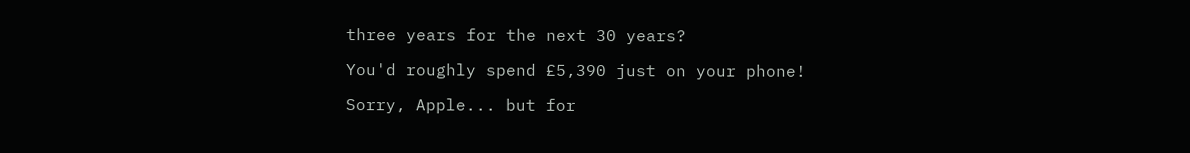three years for the next 30 years?

You'd roughly spend £5,390 just on your phone!

Sorry, Apple... but for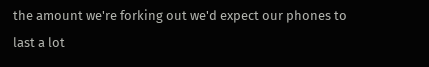the amount we're forking out we'd expect our phones to last a lot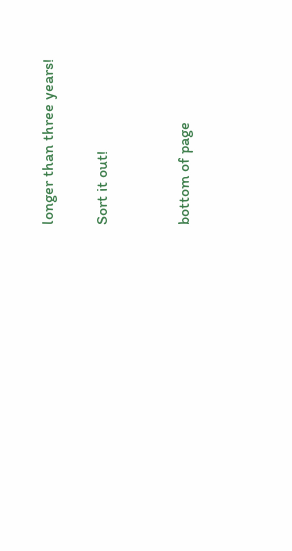longer than three years!

Sort it out!


bottom of page